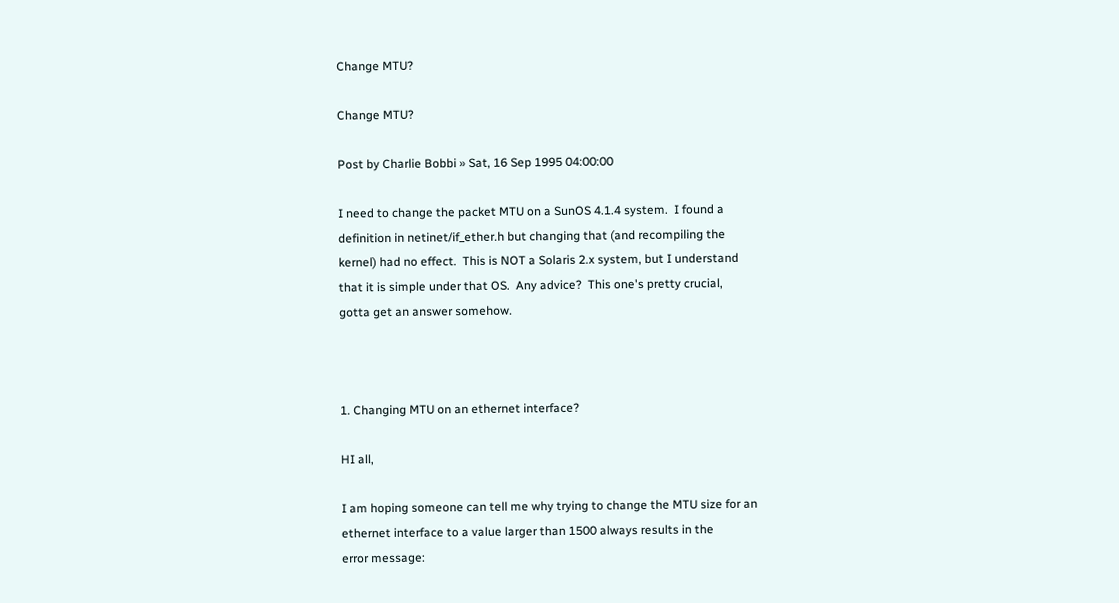Change MTU?

Change MTU?

Post by Charlie Bobbi » Sat, 16 Sep 1995 04:00:00

I need to change the packet MTU on a SunOS 4.1.4 system.  I found a
definition in netinet/if_ether.h but changing that (and recompiling the
kernel) had no effect.  This is NOT a Solaris 2.x system, but I understand
that it is simple under that OS.  Any advice?  This one's pretty crucial,
gotta get an answer somehow.



1. Changing MTU on an ethernet interface?

HI all,

I am hoping someone can tell me why trying to change the MTU size for an
ethernet interface to a value larger than 1500 always results in the
error message: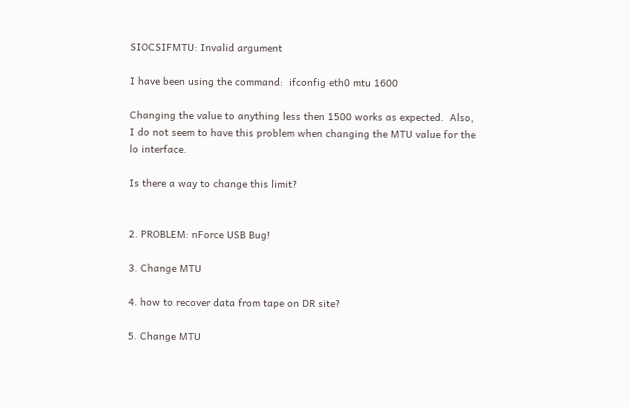SIOCSIFMTU: Invalid argument

I have been using the command:  ifconfig eth0 mtu 1600

Changing the value to anything less then 1500 works as expected.  Also,
I do not seem to have this problem when changing the MTU value for the
lo interface.

Is there a way to change this limit?


2. PROBLEM: nForce USB Bug!

3. Change MTU

4. how to recover data from tape on DR site?

5. Change MTU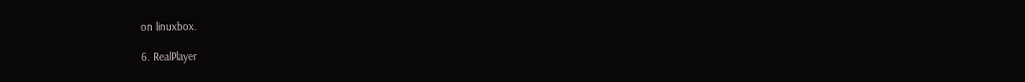on linuxbox.

6. RealPlayer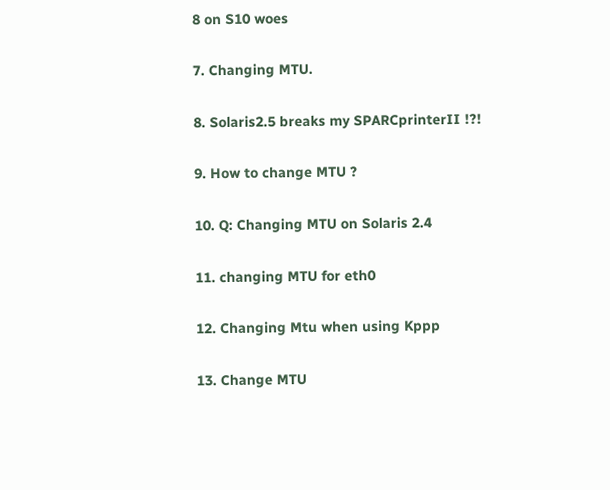8 on S10 woes

7. Changing MTU.

8. Solaris2.5 breaks my SPARCprinterII !?!

9. How to change MTU ?

10. Q: Changing MTU on Solaris 2.4

11. changing MTU for eth0

12. Changing Mtu when using Kppp

13. Change MTU